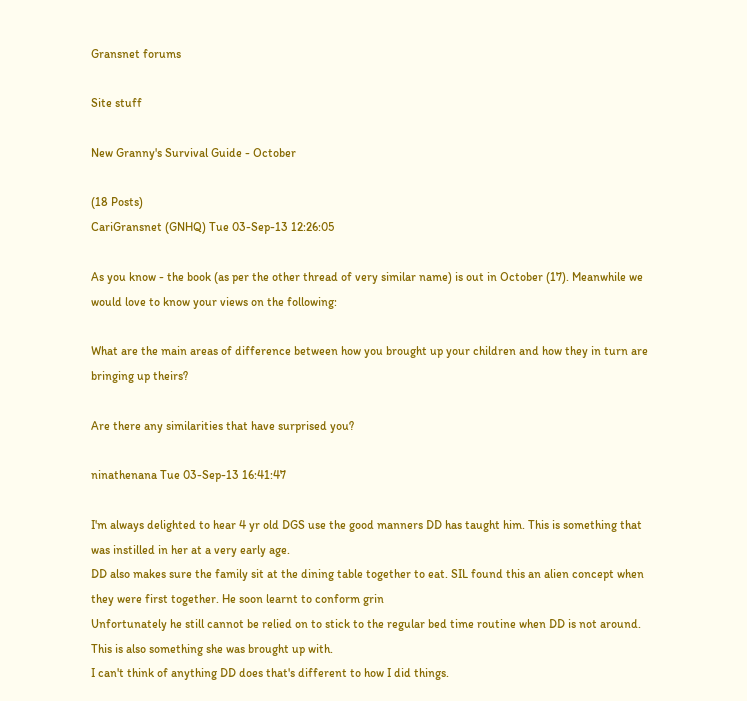Gransnet forums

Site stuff

New Granny's Survival Guide - October

(18 Posts)
CariGransnet (GNHQ) Tue 03-Sep-13 12:26:05

As you know - the book (as per the other thread of very similar name) is out in October (17). Meanwhile we would love to know your views on the following:

What are the main areas of difference between how you brought up your children and how they in turn are bringing up theirs?

Are there any similarities that have surprised you?

ninathenana Tue 03-Sep-13 16:41:47

I'm always delighted to hear 4 yr old DGS use the good manners DD has taught him. This is something that was instilled in her at a very early age.
DD also makes sure the family sit at the dining table together to eat. SIL found this an alien concept when they were first together. He soon learnt to conform grin
Unfortunately he still cannot be relied on to stick to the regular bed time routine when DD is not around. This is also something she was brought up with.
I can't think of anything DD does that's different to how I did things.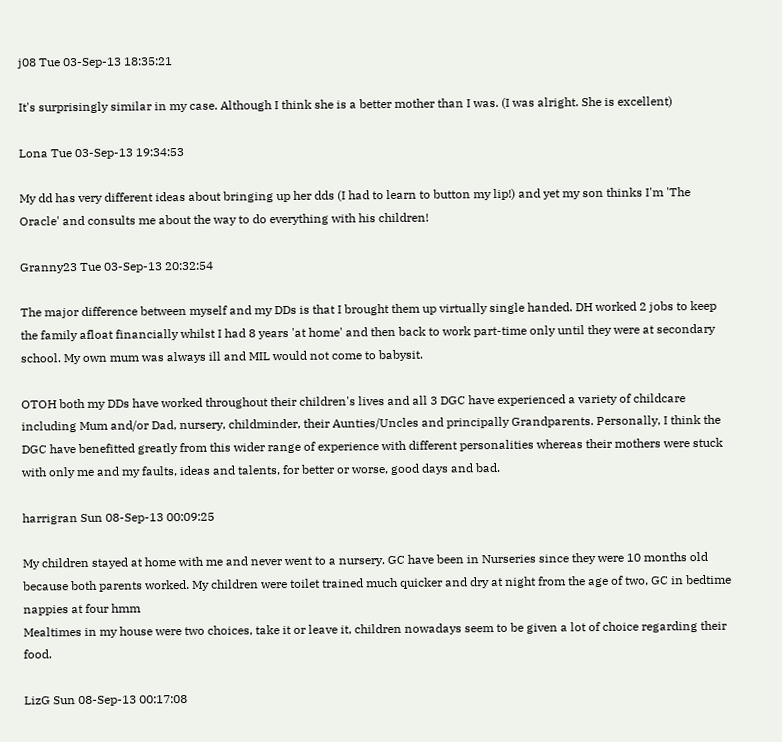j08 Tue 03-Sep-13 18:35:21

It's surprisingly similar in my case. Although I think she is a better mother than I was. (I was alright. She is excellent)

Lona Tue 03-Sep-13 19:34:53

My dd has very different ideas about bringing up her dds (I had to learn to button my lip!) and yet my son thinks I'm 'The Oracle' and consults me about the way to do everything with his children!

Granny23 Tue 03-Sep-13 20:32:54

The major difference between myself and my DDs is that I brought them up virtually single handed. DH worked 2 jobs to keep the family afloat financially whilst I had 8 years 'at home' and then back to work part-time only until they were at secondary school. My own mum was always ill and MIL would not come to babysit.

OTOH both my DDs have worked throughout their children's lives and all 3 DGC have experienced a variety of childcare including Mum and/or Dad, nursery, childminder, their Aunties/Uncles and principally Grandparents. Personally, I think the DGC have benefitted greatly from this wider range of experience with different personalities whereas their mothers were stuck with only me and my faults, ideas and talents, for better or worse, good days and bad.

harrigran Sun 08-Sep-13 00:09:25

My children stayed at home with me and never went to a nursery. GC have been in Nurseries since they were 10 months old because both parents worked. My children were toilet trained much quicker and dry at night from the age of two, GC in bedtime nappies at four hmm
Mealtimes in my house were two choices, take it or leave it, children nowadays seem to be given a lot of choice regarding their food.

LizG Sun 08-Sep-13 00:17:08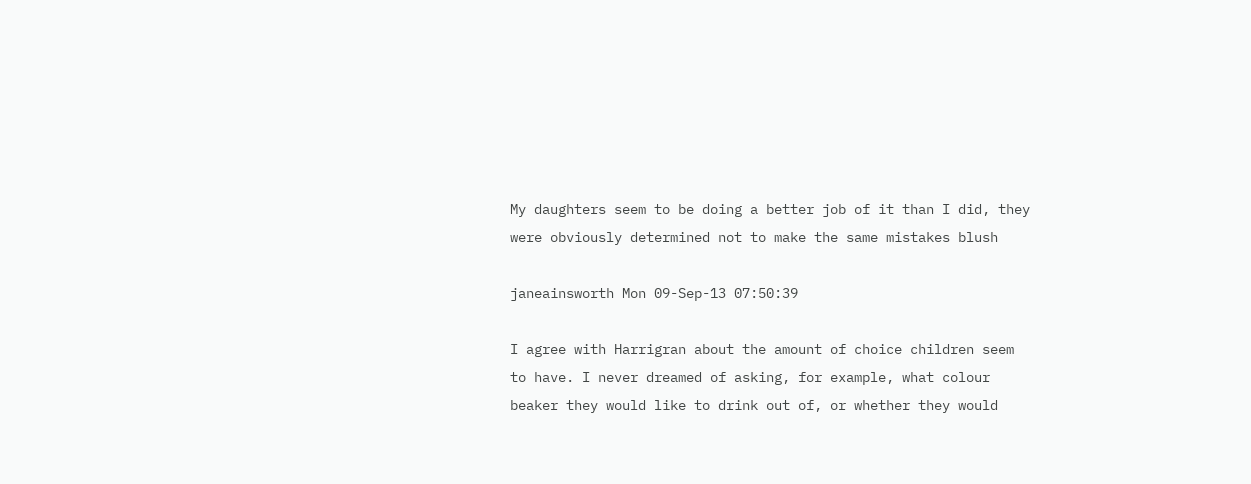My daughters seem to be doing a better job of it than I did, they were obviously determined not to make the same mistakes blush

janeainsworth Mon 09-Sep-13 07:50:39

I agree with Harrigran about the amount of choice children seem to have. I never dreamed of asking, for example, what colour beaker they would like to drink out of, or whether they would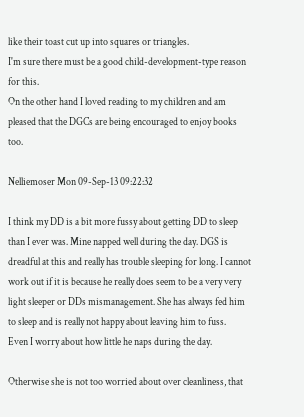like their toast cut up into squares or triangles.
I'm sure there must be a good child-development-type reason for this.
On the other hand I loved reading to my children and am pleased that the DGCs are being encouraged to enjoy books too.

Nelliemoser Mon 09-Sep-13 09:22:32

I think my DD is a bit more fussy about getting DD to sleep than I ever was. Mine napped well during the day. DGS is dreadful at this and really has trouble sleeping for long. I cannot work out if it is because he really does seem to be a very very light sleeper or DDs mismanagement. She has always fed him to sleep and is really not happy about leaving him to fuss.
Even I worry about how little he naps during the day.

Otherwise she is not too worried about over cleanliness, that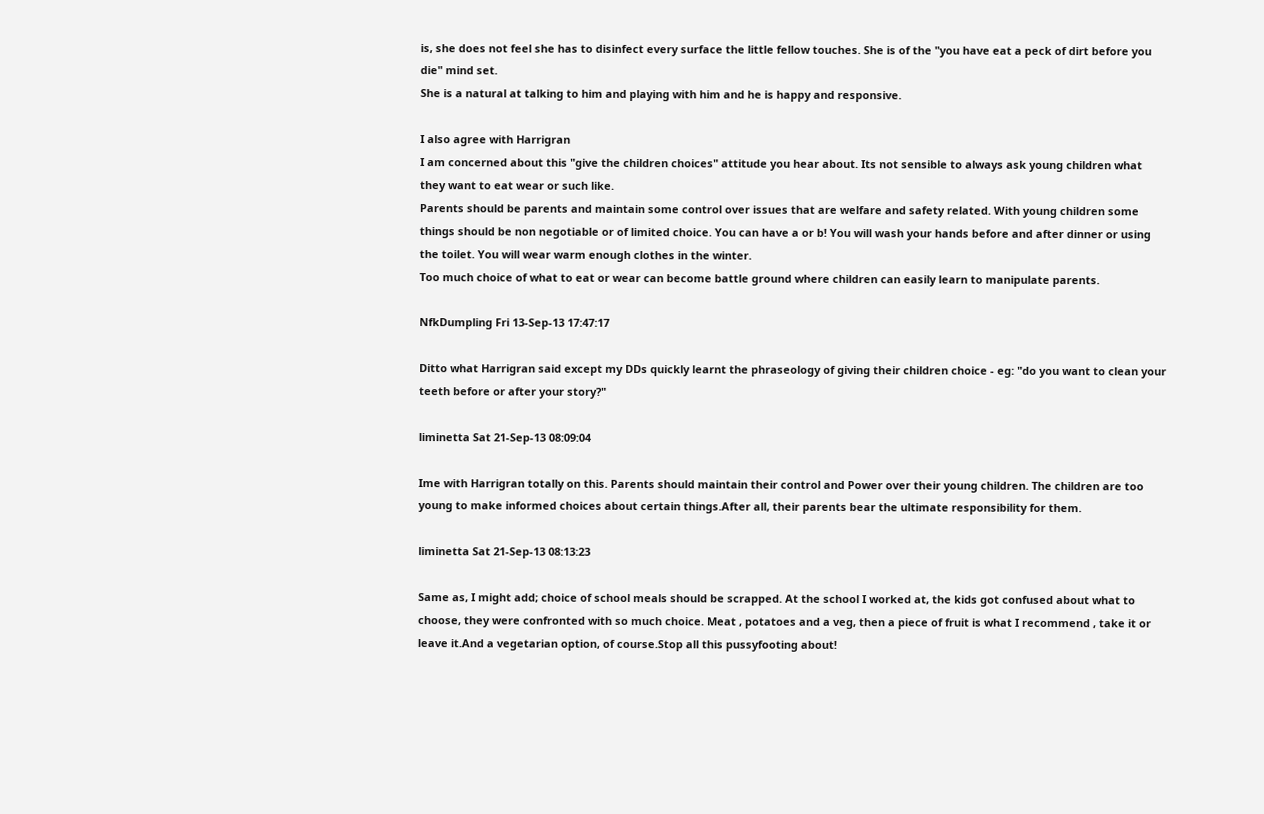is, she does not feel she has to disinfect every surface the little fellow touches. She is of the "you have eat a peck of dirt before you die" mind set.
She is a natural at talking to him and playing with him and he is happy and responsive.

I also agree with Harrigran
I am concerned about this "give the children choices" attitude you hear about. Its not sensible to always ask young children what they want to eat wear or such like.
Parents should be parents and maintain some control over issues that are welfare and safety related. With young children some things should be non negotiable or of limited choice. You can have a or b! You will wash your hands before and after dinner or using the toilet. You will wear warm enough clothes in the winter.
Too much choice of what to eat or wear can become battle ground where children can easily learn to manipulate parents.

NfkDumpling Fri 13-Sep-13 17:47:17

Ditto what Harrigran said except my DDs quickly learnt the phraseology of giving their children choice - eg: "do you want to clean your teeth before or after your story?"

liminetta Sat 21-Sep-13 08:09:04

Ime with Harrigran totally on this. Parents should maintain their control and Power over their young children. The children are too young to make informed choices about certain things.After all, their parents bear the ultimate responsibility for them.

liminetta Sat 21-Sep-13 08:13:23

Same as, I might add; choice of school meals should be scrapped. At the school I worked at, the kids got confused about what to choose, they were confronted with so much choice. Meat , potatoes and a veg, then a piece of fruit is what I recommend , take it or leave it.And a vegetarian option, of course.Stop all this pussyfooting about!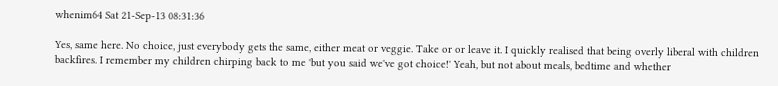whenim64 Sat 21-Sep-13 08:31:36

Yes, same here. No choice, just everybody gets the same, either meat or veggie. Take or or leave it. I quickly realised that being overly liberal with children backfires. I remember my children chirping back to me 'but you said we've got choice!' Yeah, but not about meals, bedtime and whether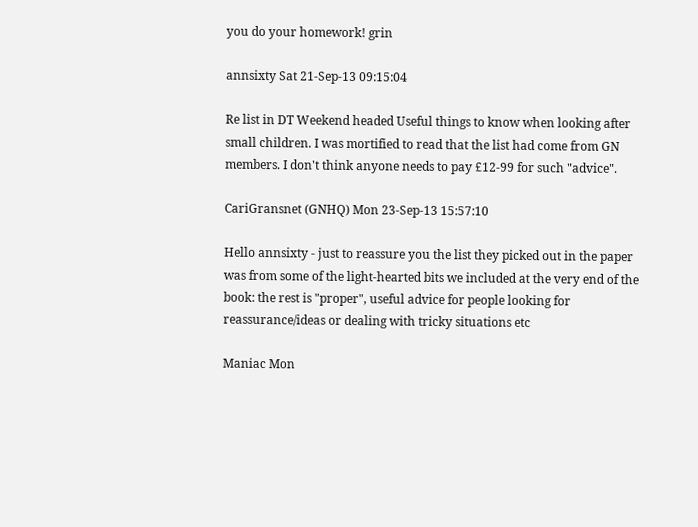you do your homework! grin

annsixty Sat 21-Sep-13 09:15:04

Re list in DT Weekend headed Useful things to know when looking after small children. I was mortified to read that the list had come from GN members. I don't think anyone needs to pay £12-99 for such "advice".

CariGransnet (GNHQ) Mon 23-Sep-13 15:57:10

Hello annsixty - just to reassure you the list they picked out in the paper was from some of the light-hearted bits we included at the very end of the book: the rest is "proper", useful advice for people looking for reassurance/ideas or dealing with tricky situations etc

Maniac Mon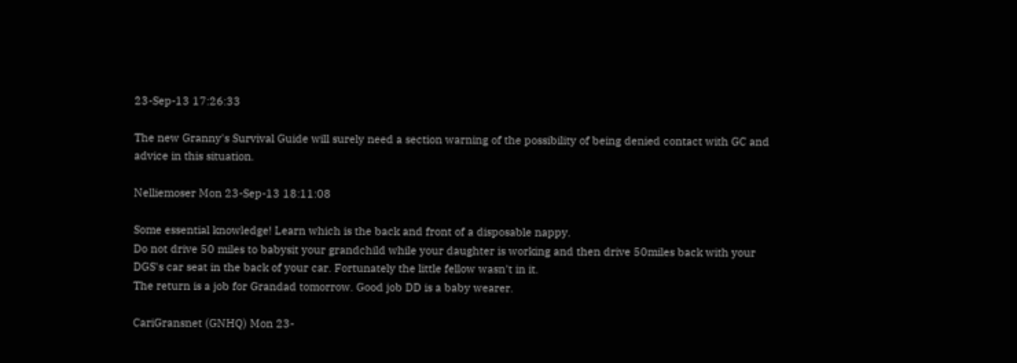23-Sep-13 17:26:33

The new Granny's Survival Guide will surely need a section warning of the possibility of being denied contact with GC and advice in this situation.

Nelliemoser Mon 23-Sep-13 18:11:08

Some essential knowledge! Learn which is the back and front of a disposable nappy.
Do not drive 50 miles to babysit your grandchild while your daughter is working and then drive 50miles back with your DGS's car seat in the back of your car. Fortunately the little fellow wasn't in it.
The return is a job for Grandad tomorrow. Good job DD is a baby wearer.

CariGransnet (GNHQ) Mon 23-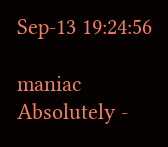Sep-13 19:24:56

maniac Absolutely -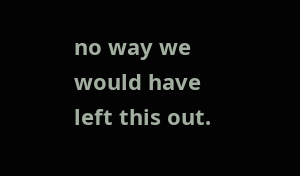no way we would have left this out.